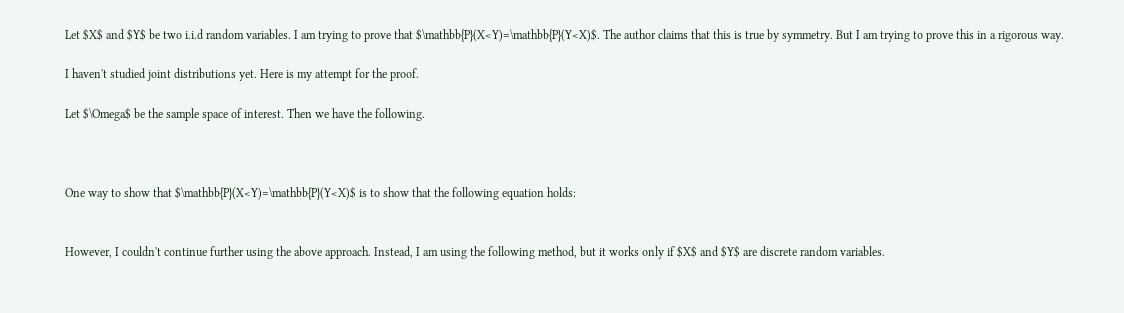Let $X$ and $Y$ be two i.i.d random variables. I am trying to prove that $\mathbb{P}(X<Y)=\mathbb{P}(Y<X)$. The author claims that this is true by symmetry. But I am trying to prove this in a rigorous way.

I haven't studied joint distributions yet. Here is my attempt for the proof.

Let $\Omega$ be the sample space of interest. Then we have the following.



One way to show that $\mathbb{P}(X<Y)=\mathbb{P}(Y<X)$ is to show that the following equation holds:


However, I couldn't continue further using the above approach. Instead, I am using the following method, but it works only if $X$ and $Y$ are discrete random variables.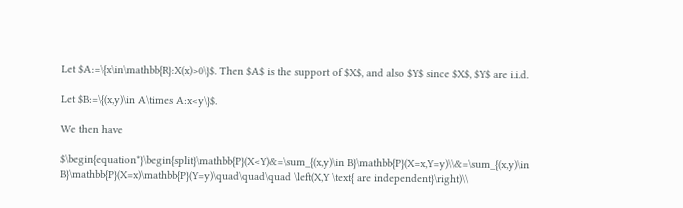Let $A:=\{x\in\mathbb{R}:X(x)>0\}$. Then $A$ is the support of $X$, and also $Y$ since $X$, $Y$ are i.i.d.

Let $B:=\{(x,y)\in A\times A:x<y\}$.

We then have

$\begin{equation*}\begin{split}\mathbb{P}(X<Y)&=\sum_{(x,y)\in B}\mathbb{P}(X=x,Y=y)\\&=\sum_{(x,y)\in B}\mathbb{P}(X=x)\mathbb{P}(Y=y)\quad\quad\quad \left(X,Y \text{ are independent}\right)\\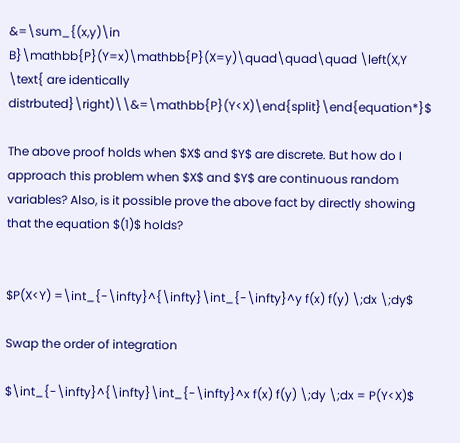&=\sum_{(x,y)\in B}\mathbb{P}(Y=x)\mathbb{P}(X=y)\quad\quad\quad \left(X,Y \text{ are identically distrbuted}\right)\\&=\mathbb{P}(Y<X)\end{split}\end{equation*}$

The above proof holds when $X$ and $Y$ are discrete. But how do I approach this problem when $X$ and $Y$ are continuous random variables? Also, is it possible prove the above fact by directly showing that the equation $(1)$ holds?


$P(X<Y) =\int_{-\infty}^{\infty}\int_{-\infty}^y f(x) f(y) \;dx \;dy$

Swap the order of integration

$\int_{-\infty}^{\infty}\int_{-\infty}^x f(x) f(y) \;dy \;dx = P(Y<X)$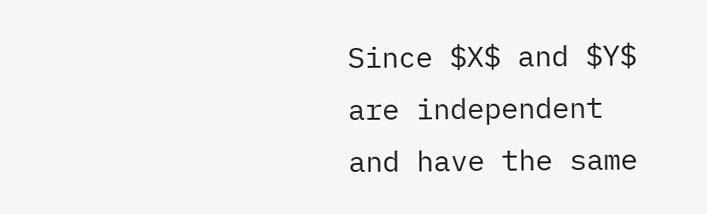Since $X$ and $Y$ are independent and have the same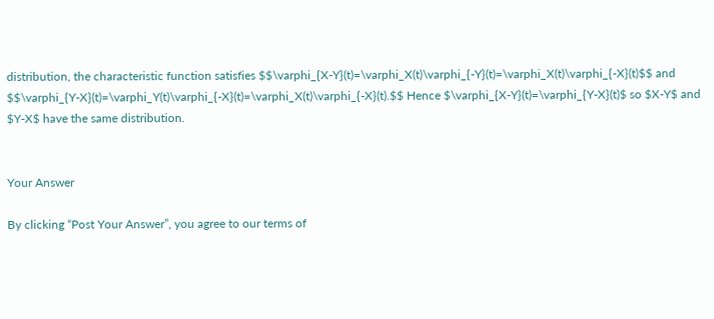distribution, the characteristic function satisfies $$\varphi_{X-Y}(t)=\varphi_X(t)\varphi_{-Y}(t)=\varphi_X(t)\varphi_{-X}(t)$$ and $$\varphi_{Y-X}(t)=\varphi_Y(t)\varphi_{-X}(t)=\varphi_X(t)\varphi_{-X}(t).$$ Hence $\varphi_{X-Y}(t)=\varphi_{Y-X}(t)$ so $X-Y$ and $Y-X$ have the same distribution.


Your Answer

By clicking “Post Your Answer”, you agree to our terms of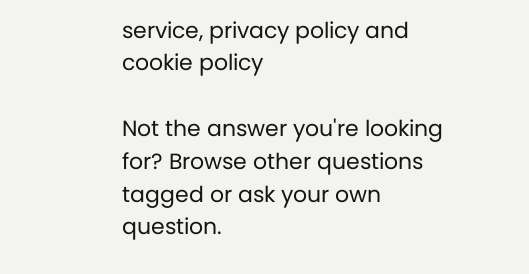service, privacy policy and cookie policy

Not the answer you're looking for? Browse other questions tagged or ask your own question.